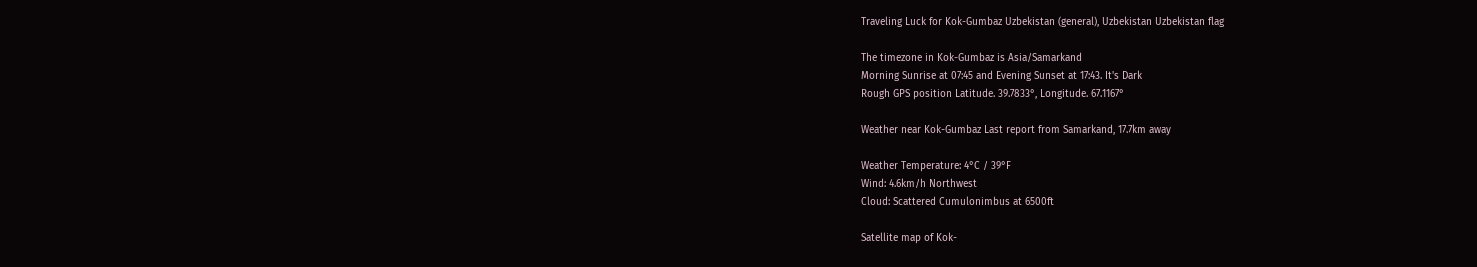Traveling Luck for Kok-Gumbaz Uzbekistan (general), Uzbekistan Uzbekistan flag

The timezone in Kok-Gumbaz is Asia/Samarkand
Morning Sunrise at 07:45 and Evening Sunset at 17:43. It's Dark
Rough GPS position Latitude. 39.7833°, Longitude. 67.1167°

Weather near Kok-Gumbaz Last report from Samarkand, 17.7km away

Weather Temperature: 4°C / 39°F
Wind: 4.6km/h Northwest
Cloud: Scattered Cumulonimbus at 6500ft

Satellite map of Kok-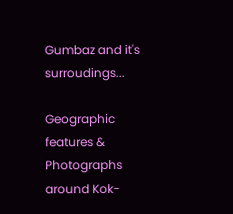Gumbaz and it's surroudings...

Geographic features & Photographs around Kok-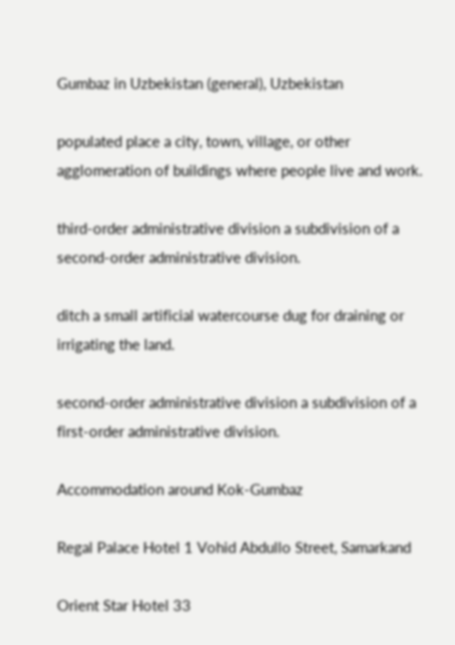Gumbaz in Uzbekistan (general), Uzbekistan

populated place a city, town, village, or other agglomeration of buildings where people live and work.

third-order administrative division a subdivision of a second-order administrative division.

ditch a small artificial watercourse dug for draining or irrigating the land.

second-order administrative division a subdivision of a first-order administrative division.

Accommodation around Kok-Gumbaz

Regal Palace Hotel 1 Vohid Abdullo Street, Samarkand

Orient Star Hotel 33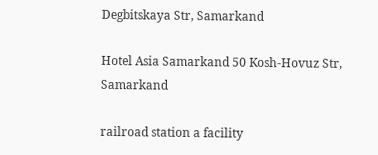Degbitskaya Str, Samarkand

Hotel Asia Samarkand 50 Kosh-Hovuz Str, Samarkand

railroad station a facility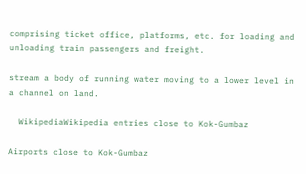comprising ticket office, platforms, etc. for loading and unloading train passengers and freight.

stream a body of running water moving to a lower level in a channel on land.

  WikipediaWikipedia entries close to Kok-Gumbaz

Airports close to Kok-Gumbaz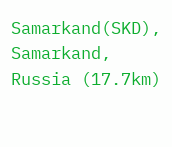Samarkand(SKD), Samarkand, Russia (17.7km)